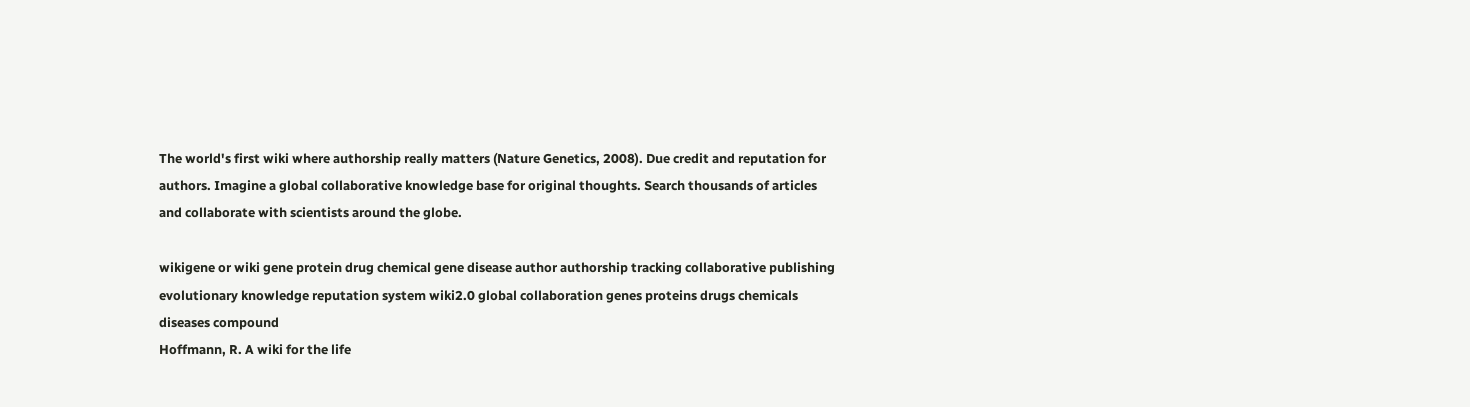The world's first wiki where authorship really matters (Nature Genetics, 2008). Due credit and reputation for authors. Imagine a global collaborative knowledge base for original thoughts. Search thousands of articles and collaborate with scientists around the globe.

wikigene or wiki gene protein drug chemical gene disease author authorship tracking collaborative publishing evolutionary knowledge reputation system wiki2.0 global collaboration genes proteins drugs chemicals diseases compound
Hoffmann, R. A wiki for the life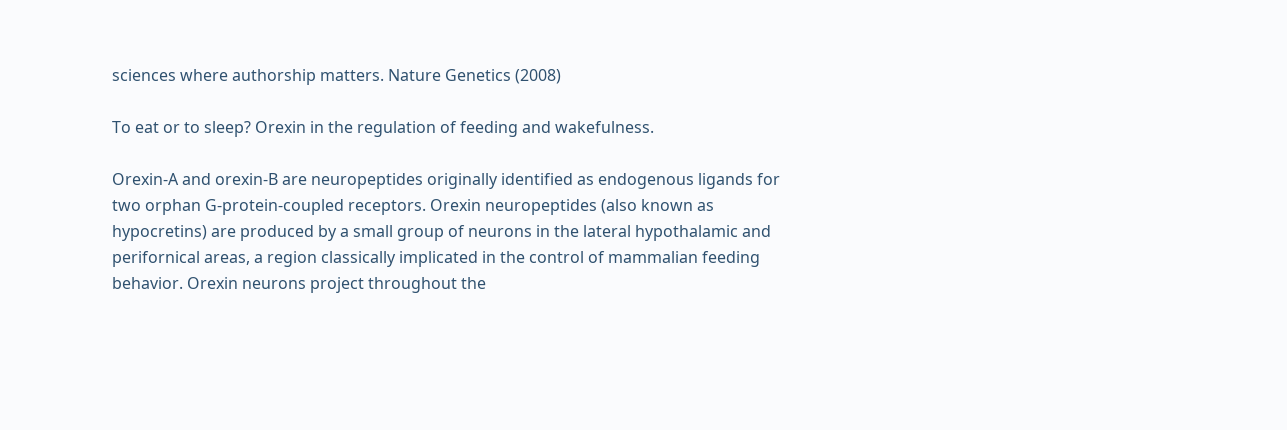sciences where authorship matters. Nature Genetics (2008)

To eat or to sleep? Orexin in the regulation of feeding and wakefulness.

Orexin-A and orexin-B are neuropeptides originally identified as endogenous ligands for two orphan G-protein-coupled receptors. Orexin neuropeptides (also known as hypocretins) are produced by a small group of neurons in the lateral hypothalamic and perifornical areas, a region classically implicated in the control of mammalian feeding behavior. Orexin neurons project throughout the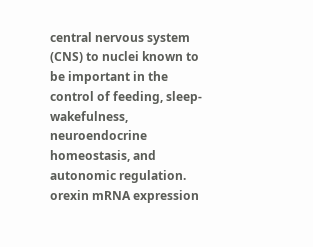central nervous system (CNS) to nuclei known to be important in the control of feeding, sleep-wakefulness, neuroendocrine homeostasis, and autonomic regulation. orexin mRNA expression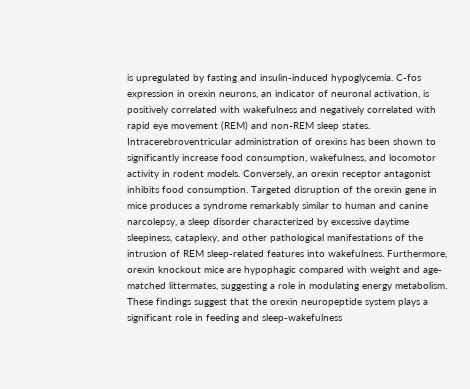is upregulated by fasting and insulin-induced hypoglycemia. C-fos expression in orexin neurons, an indicator of neuronal activation, is positively correlated with wakefulness and negatively correlated with rapid eye movement (REM) and non-REM sleep states. Intracerebroventricular administration of orexins has been shown to significantly increase food consumption, wakefulness, and locomotor activity in rodent models. Conversely, an orexin receptor antagonist inhibits food consumption. Targeted disruption of the orexin gene in mice produces a syndrome remarkably similar to human and canine narcolepsy, a sleep disorder characterized by excessive daytime sleepiness, cataplexy, and other pathological manifestations of the intrusion of REM sleep-related features into wakefulness. Furthermore, orexin knockout mice are hypophagic compared with weight and age-matched littermates, suggesting a role in modulating energy metabolism. These findings suggest that the orexin neuropeptide system plays a significant role in feeding and sleep-wakefulness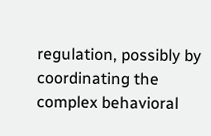regulation, possibly by coordinating the complex behavioral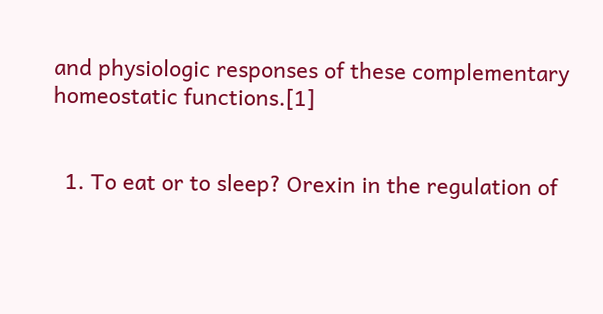and physiologic responses of these complementary homeostatic functions.[1]


  1. To eat or to sleep? Orexin in the regulation of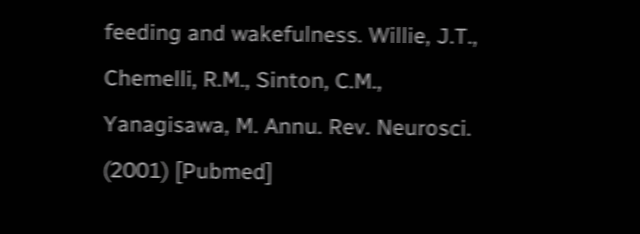feeding and wakefulness. Willie, J.T., Chemelli, R.M., Sinton, C.M., Yanagisawa, M. Annu. Rev. Neurosci. (2001) [Pubmed]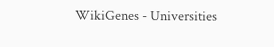WikiGenes - Universities